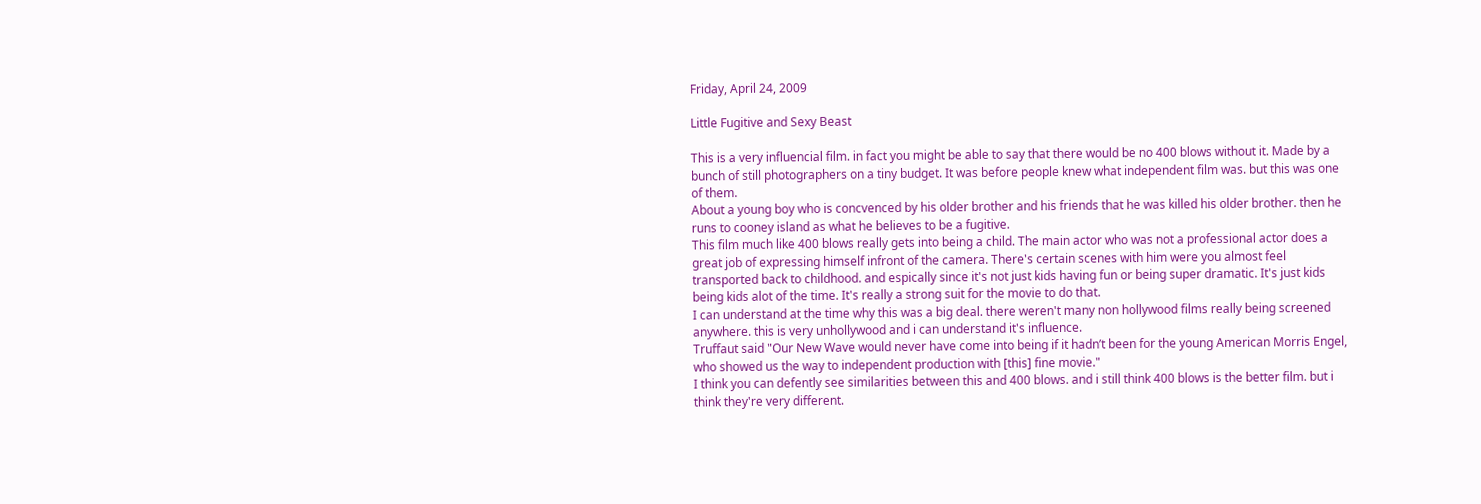Friday, April 24, 2009

Little Fugitive and Sexy Beast

This is a very influencial film. in fact you might be able to say that there would be no 400 blows without it. Made by a bunch of still photographers on a tiny budget. It was before people knew what independent film was. but this was one of them.
About a young boy who is concvenced by his older brother and his friends that he was killed his older brother. then he runs to cooney island as what he believes to be a fugitive.
This film much like 400 blows really gets into being a child. The main actor who was not a professional actor does a great job of expressing himself infront of the camera. There's certain scenes with him were you almost feel transported back to childhood. and espically since it's not just kids having fun or being super dramatic. It's just kids being kids alot of the time. It's really a strong suit for the movie to do that.
I can understand at the time why this was a big deal. there weren't many non hollywood films really being screened anywhere. this is very unhollywood and i can understand it's influence.
Truffaut said "Our New Wave would never have come into being if it hadn’t been for the young American Morris Engel, who showed us the way to independent production with [this] fine movie."
I think you can defently see similarities between this and 400 blows. and i still think 400 blows is the better film. but i think they're very different.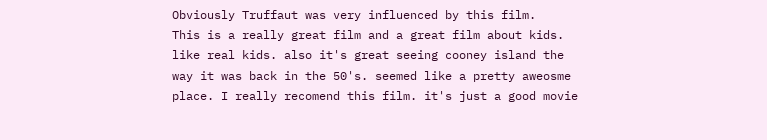Obviously Truffaut was very influenced by this film.
This is a really great film and a great film about kids. like real kids. also it's great seeing cooney island the way it was back in the 50's. seemed like a pretty aweosme place. I really recomend this film. it's just a good movie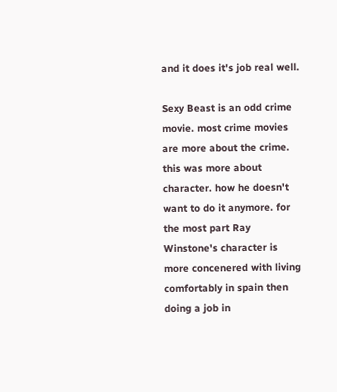and it does it's job real well.

Sexy Beast is an odd crime movie. most crime movies are more about the crime. this was more about character. how he doesn't want to do it anymore. for the most part Ray Winstone's character is more concenered with living comfortably in spain then doing a job in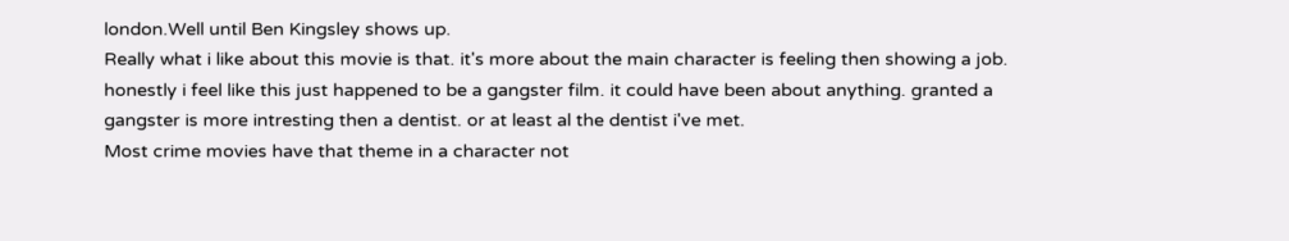london.Well until Ben Kingsley shows up.
Really what i like about this movie is that. it's more about the main character is feeling then showing a job. honestly i feel like this just happened to be a gangster film. it could have been about anything. granted a gangster is more intresting then a dentist. or at least al the dentist i've met.
Most crime movies have that theme in a character not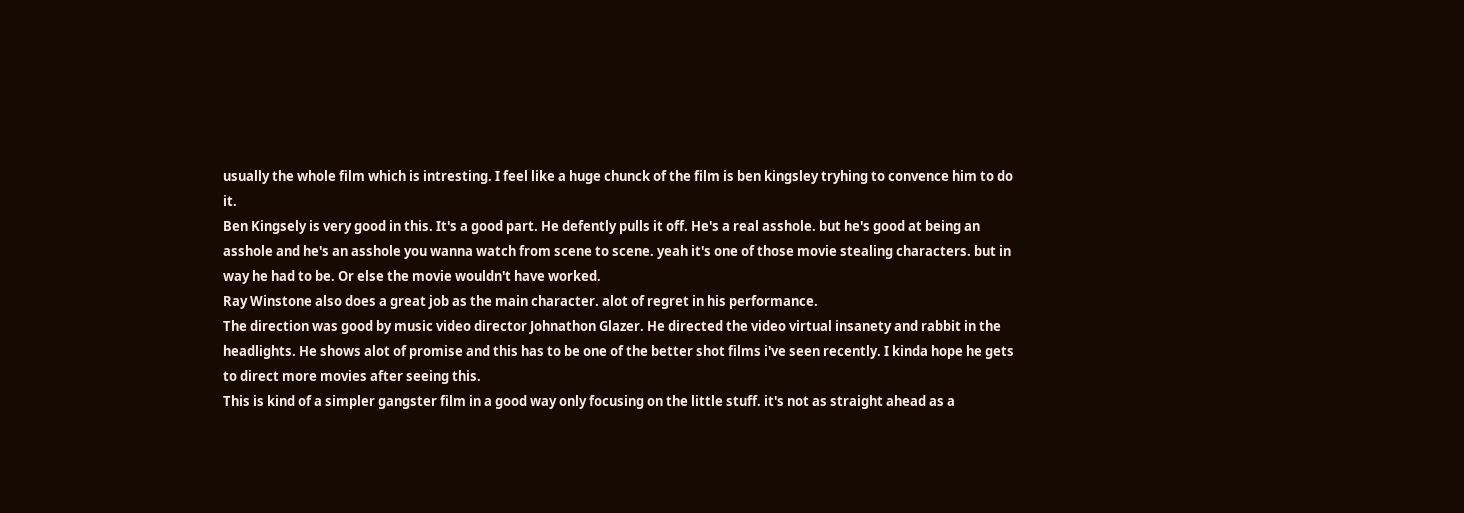usually the whole film which is intresting. I feel like a huge chunck of the film is ben kingsley tryhing to convence him to do it.
Ben Kingsely is very good in this. It's a good part. He defently pulls it off. He's a real asshole. but he's good at being an asshole and he's an asshole you wanna watch from scene to scene. yeah it's one of those movie stealing characters. but in way he had to be. Or else the movie wouldn't have worked.
Ray Winstone also does a great job as the main character. alot of regret in his performance.
The direction was good by music video director Johnathon Glazer. He directed the video virtual insanety and rabbit in the headlights. He shows alot of promise and this has to be one of the better shot films i've seen recently. I kinda hope he gets to direct more movies after seeing this.
This is kind of a simpler gangster film in a good way only focusing on the little stuff. it's not as straight ahead as a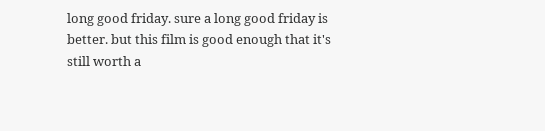long good friday. sure a long good friday is better. but this film is good enough that it's still worth a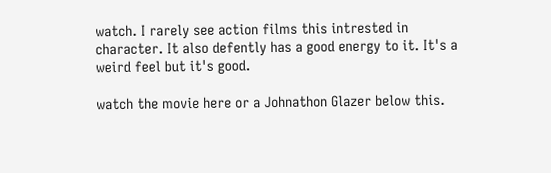watch. I rarely see action films this intrested in character. It also defently has a good energy to it. It's a weird feel but it's good.

watch the movie here or a Johnathon Glazer below this.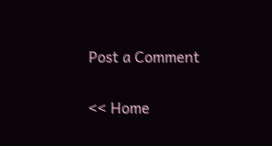Post a Comment

<< Home